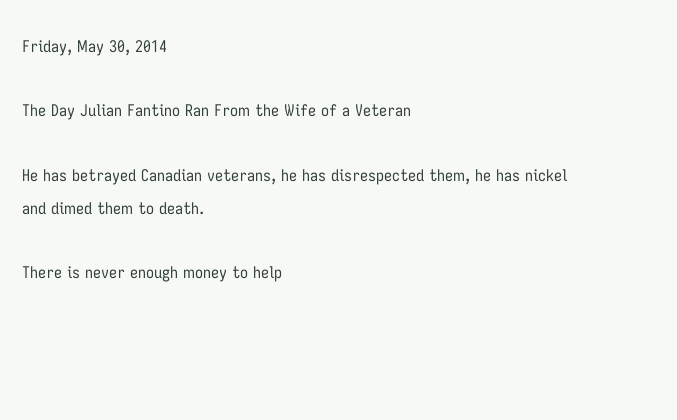Friday, May 30, 2014

The Day Julian Fantino Ran From the Wife of a Veteran

He has betrayed Canadian veterans, he has disrespected them, he has nickel and dimed them to death.

There is never enough money to help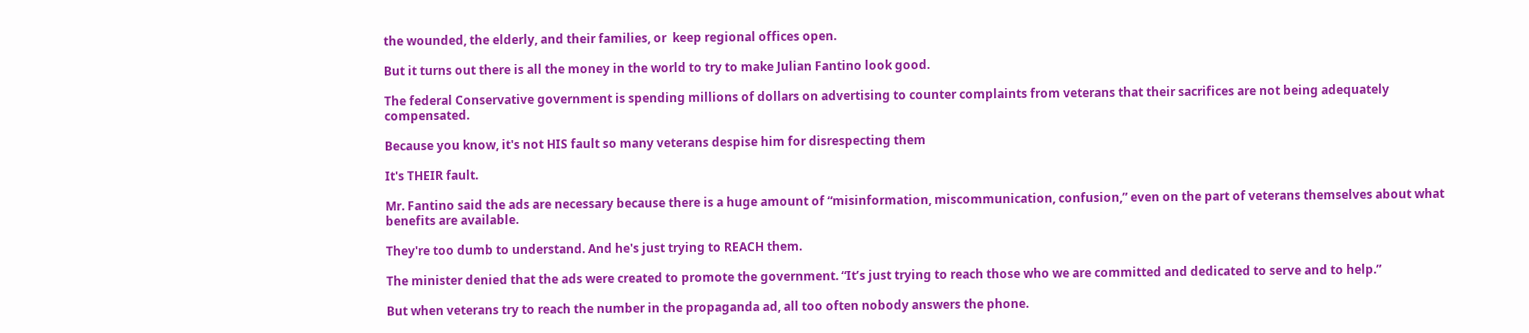the wounded, the elderly, and their families, or  keep regional offices open.

But it turns out there is all the money in the world to try to make Julian Fantino look good.

The federal Conservative government is spending millions of dollars on advertising to counter complaints from veterans that their sacrifices are not being adequately compensated.

Because you know, it's not HIS fault so many veterans despise him for disrespecting them

It's THEIR fault.

Mr. Fantino said the ads are necessary because there is a huge amount of “misinformation, miscommunication, confusion,” even on the part of veterans themselves about what benefits are available.

They're too dumb to understand. And he's just trying to REACH them.

The minister denied that the ads were created to promote the government. “It’s just trying to reach those who we are committed and dedicated to serve and to help.”

But when veterans try to reach the number in the propaganda ad, all too often nobody answers the phone.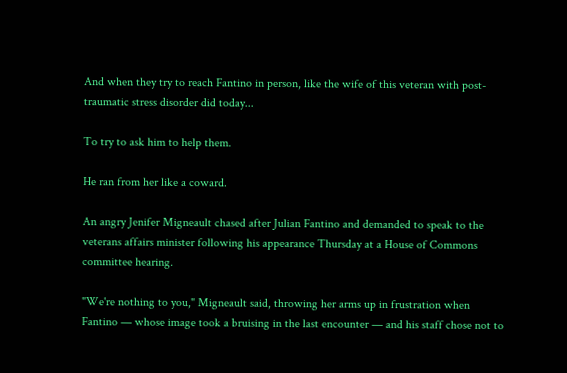And when they try to reach Fantino in person, like the wife of this veteran with post-traumatic stress disorder did today...

To try to ask him to help them.

He ran from her like a coward.

An angry Jenifer Migneault chased after Julian Fantino and demanded to speak to the veterans affairs minister following his appearance Thursday at a House of Commons committee hearing.

"We're nothing to you," Migneault said, throwing her arms up in frustration when Fantino — whose image took a bruising in the last encounter — and his staff chose not to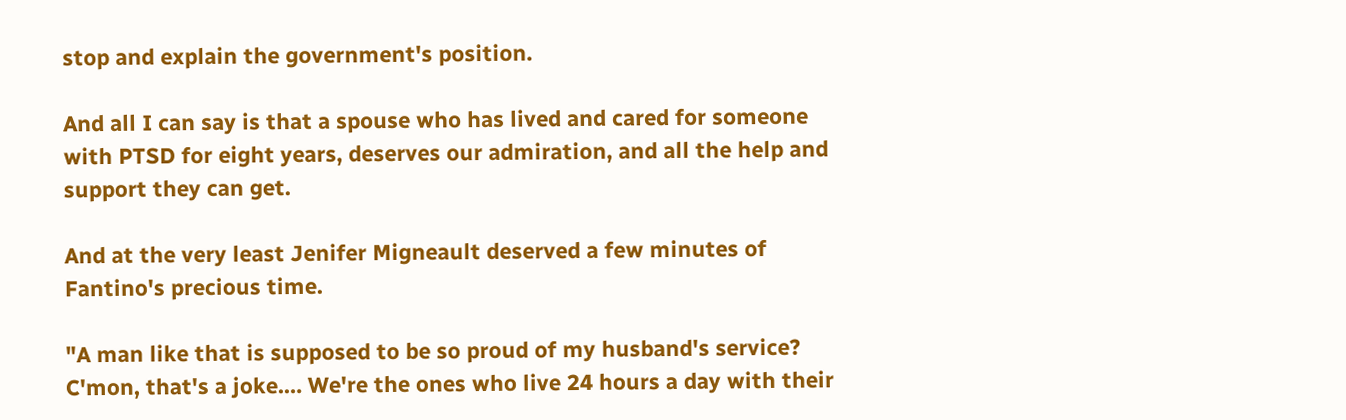stop and explain the government's position.

And all I can say is that a spouse who has lived and cared for someone with PTSD for eight years, deserves our admiration, and all the help and support they can get.

And at the very least Jenifer Migneault deserved a few minutes of Fantino's precious time.

"A man like that is supposed to be so proud of my husband's service? C'mon, that's a joke.… We're the ones who live 24 hours a day with their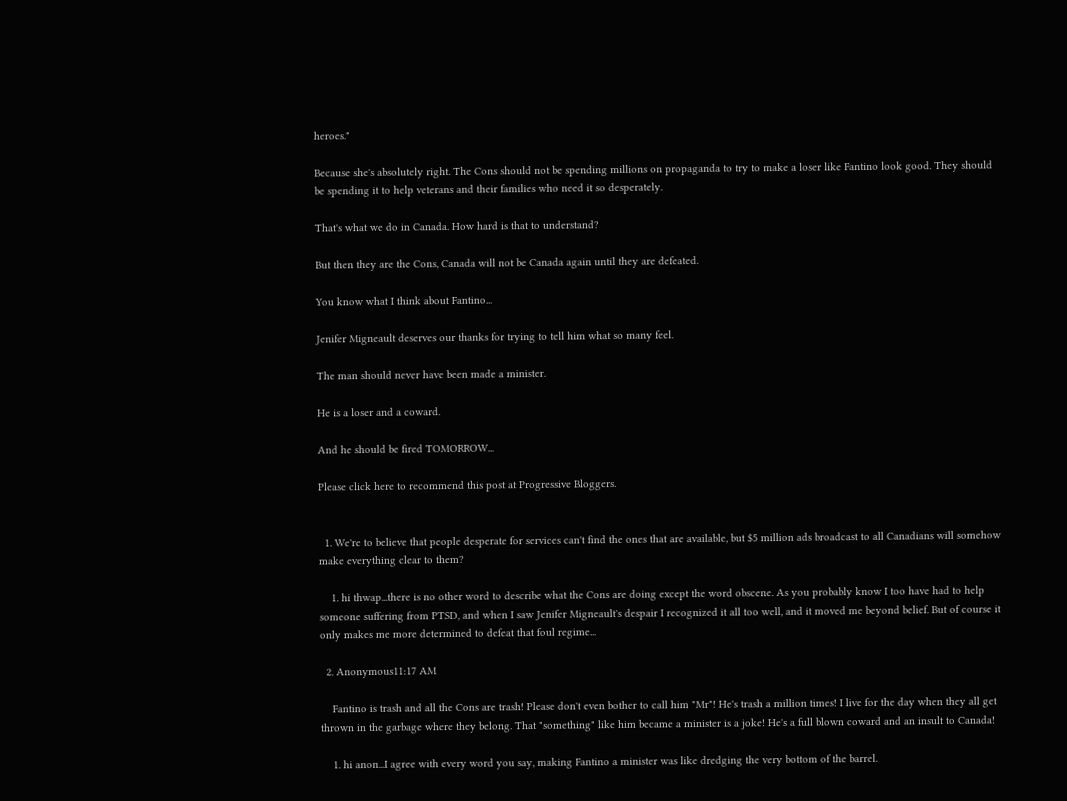heroes."

Because she's absolutely right. The Cons should not be spending millions on propaganda to try to make a loser like Fantino look good. They should be spending it to help veterans and their families who need it so desperately.

That's what we do in Canada. How hard is that to understand?

But then they are the Cons, Canada will not be Canada again until they are defeated.

You know what I think about Fantino...

Jenifer Migneault deserves our thanks for trying to tell him what so many feel.

The man should never have been made a minister.

He is a loser and a coward.

And he should be fired TOMORROW...

Please click here to recommend this post at Progressive Bloggers.


  1. We're to believe that people desperate for services can't find the ones that are available, but $5 million ads broadcast to all Canadians will somehow make everything clear to them?

    1. hi thwap...there is no other word to describe what the Cons are doing except the word obscene. As you probably know I too have had to help someone suffering from PTSD, and when I saw Jenifer Migneault's despair I recognized it all too well, and it moved me beyond belief. But of course it only makes me more determined to defeat that foul regime...

  2. Anonymous11:17 AM

    Fantino is trash and all the Cons are trash! Please don't even bother to call him "Mr"! He's trash a million times! I live for the day when they all get thrown in the garbage where they belong. That "something" like him became a minister is a joke! He's a full blown coward and an insult to Canada!

    1. hi anon...I agree with every word you say, making Fantino a minister was like dredging the very bottom of the barrel.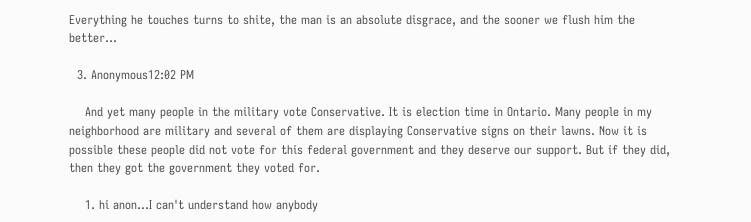Everything he touches turns to shite, the man is an absolute disgrace, and the sooner we flush him the better...

  3. Anonymous12:02 PM

    And yet many people in the military vote Conservative. It is election time in Ontario. Many people in my neighborhood are military and several of them are displaying Conservative signs on their lawns. Now it is possible these people did not vote for this federal government and they deserve our support. But if they did, then they got the government they voted for.

    1. hi anon...I can't understand how anybody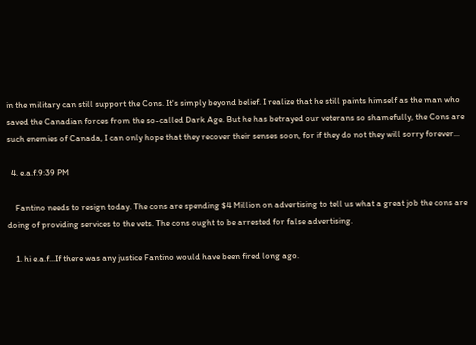in the military can still support the Cons. It's simply beyond belief. I realize that he still paints himself as the man who saved the Canadian forces from the so-called Dark Age. But he has betrayed our veterans so shamefully, the Cons are such enemies of Canada, I can only hope that they recover their senses soon, for if they do not they will sorry forever...

  4. e.a.f.9:39 PM

    Fantino needs to resign today. The cons are spending $4 Million on advertising to tell us what a great job the cons are doing of providing services to the vets. The cons ought to be arrested for false advertising.

    1. hi e.a.f...If there was any justice Fantino would have been fired long ago.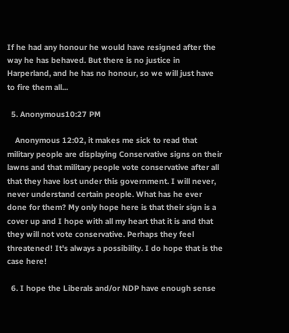If he had any honour he would have resigned after the way he has behaved. But there is no justice in Harperland, and he has no honour, so we will just have to fire them all...

  5. Anonymous10:27 PM

    Anonymous 12:02, it makes me sick to read that military people are displaying Conservative signs on their lawns and that military people vote conservative after all that they have lost under this government. I will never, never understand certain people. What has he ever done for them? My only hope here is that their sign is a cover up and I hope with all my heart that it is and that they will not vote conservative. Perhaps they feel threatened! It's always a possibility. I do hope that is the case here!

  6. I hope the Liberals and/or NDP have enough sense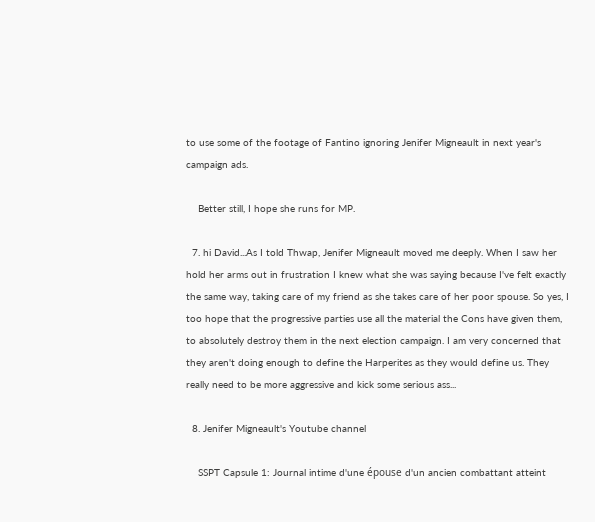to use some of the footage of Fantino ignoring Jenifer Migneault in next year's campaign ads.

    Better still, I hope she runs for MP.

  7. hi David...As I told Thwap, Jenifer Migneault moved me deeply. When I saw her hold her arms out in frustration I knew what she was saying because I've felt exactly the same way, taking care of my friend as she takes care of her poor spouse. So yes, I too hope that the progressive parties use all the material the Cons have given them, to absolutely destroy them in the next election campaign. I am very concerned that they aren't doing enough to define the Harperites as they would define us. They really need to be more aggressive and kick some serious ass...

  8. Jenifer Migneault's Youtube channel

    SSPT Capsule 1: Journal intime d'une épouse d'un ancien combattant atteint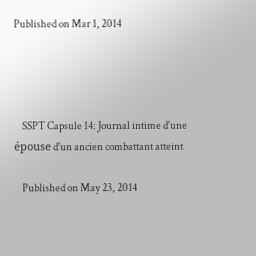Published on Mar 1, 2014




    SSPT Capsule 14: Journal intime d'une épouse d'un ancien combattant atteint

    Published on May 23, 2014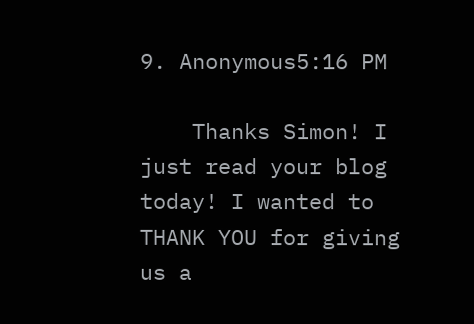9. Anonymous5:16 PM

    Thanks Simon! I just read your blog today! I wanted to THANK YOU for giving us a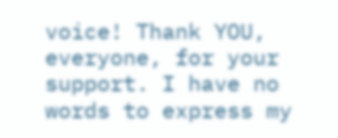voice! Thank YOU, everyone, for your support. I have no words to express my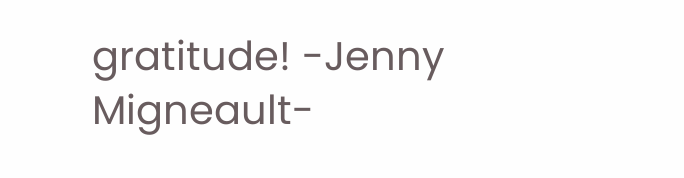gratitude! -Jenny Migneault-